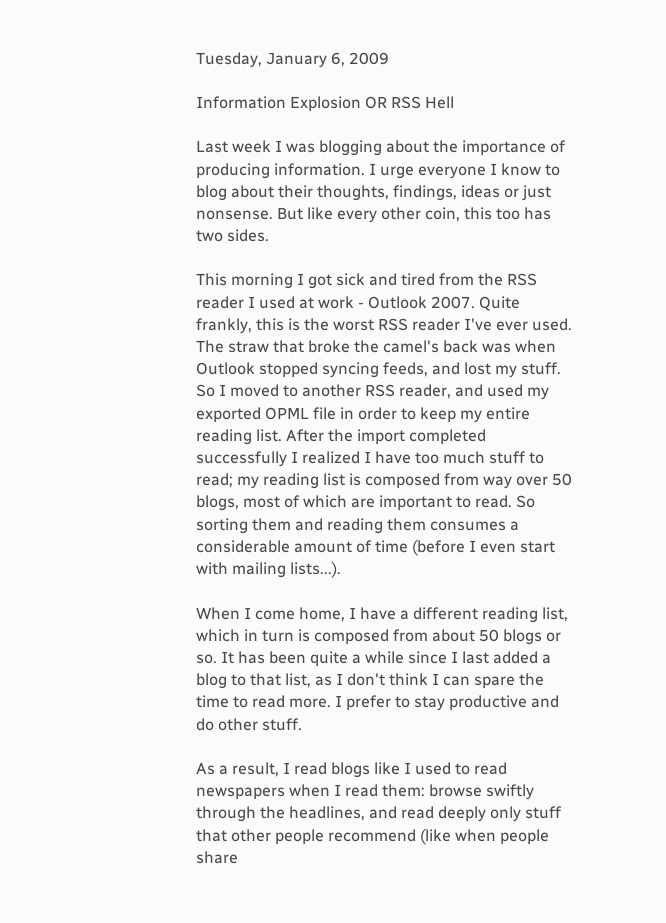Tuesday, January 6, 2009

Information Explosion OR RSS Hell

Last week I was blogging about the importance of producing information. I urge everyone I know to blog about their thoughts, findings, ideas or just nonsense. But like every other coin, this too has two sides.

This morning I got sick and tired from the RSS reader I used at work - Outlook 2007. Quite frankly, this is the worst RSS reader I've ever used. The straw that broke the camel's back was when Outlook stopped syncing feeds, and lost my stuff. So I moved to another RSS reader, and used my exported OPML file in order to keep my entire reading list. After the import completed successfully I realized I have too much stuff to read; my reading list is composed from way over 50 blogs, most of which are important to read. So sorting them and reading them consumes a considerable amount of time (before I even start with mailing lists...).

When I come home, I have a different reading list, which in turn is composed from about 50 blogs or so. It has been quite a while since I last added a blog to that list, as I don't think I can spare the time to read more. I prefer to stay productive and do other stuff.

As a result, I read blogs like I used to read newspapers when I read them: browse swiftly through the headlines, and read deeply only stuff that other people recommend (like when people share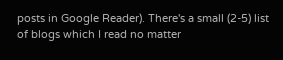posts in Google Reader). There's a small (2-5) list of blogs which I read no matter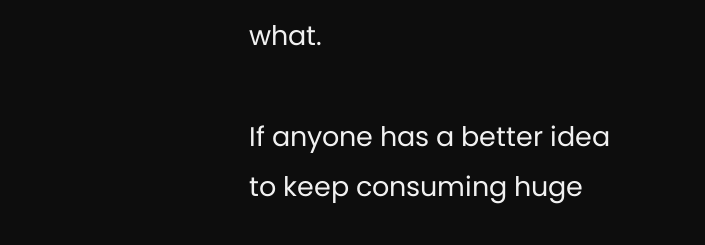what.

If anyone has a better idea to keep consuming huge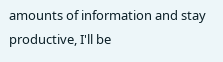amounts of information and stay productive, I'll be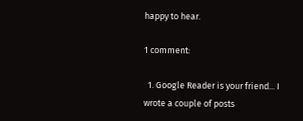happy to hear.

1 comment:

  1. Google Reader is your friend... I wrote a couple of posts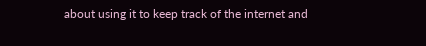about using it to keep track of the internet and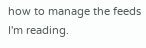how to manage the feeds I'm reading.